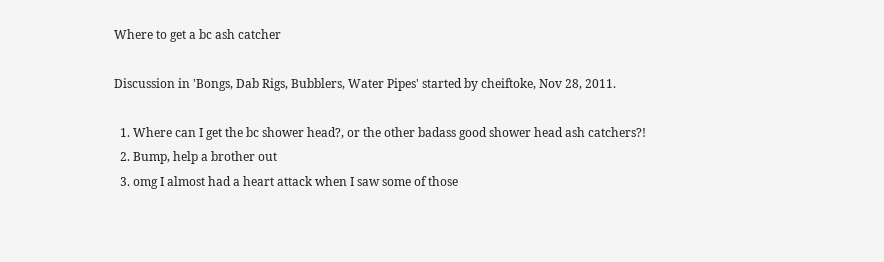Where to get a bc ash catcher

Discussion in 'Bongs, Dab Rigs, Bubblers, Water Pipes' started by cheiftoke, Nov 28, 2011.

  1. Where can I get the bc shower head?, or the other badass good shower head ash catchers?!
  2. Bump, help a brother out
  3. omg I almost had a heart attack when I saw some of those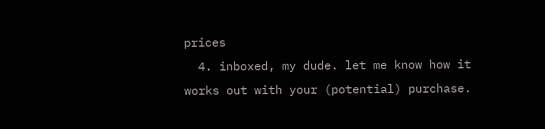prices
  4. inboxed, my dude. let me know how it works out with your (potential) purchase.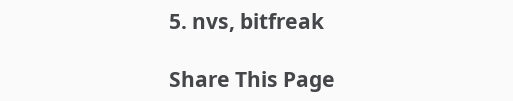5. nvs, bitfreak

Share This Page